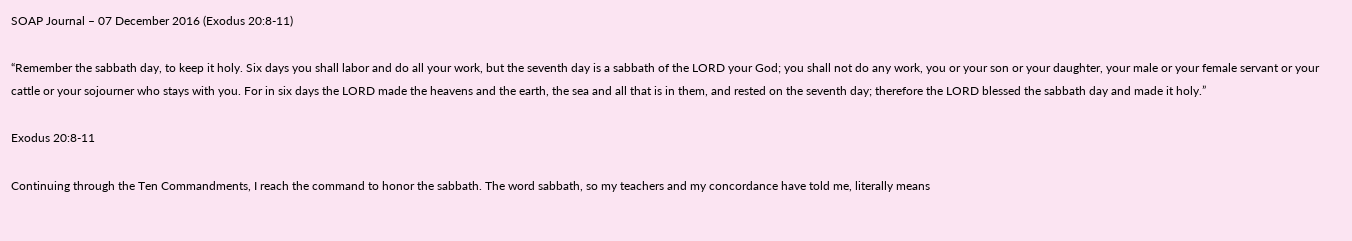SOAP Journal – 07 December 2016 (Exodus 20:8-11)

“Remember the sabbath day, to keep it holy. Six days you shall labor and do all your work, but the seventh day is a sabbath of the LORD your God; you shall not do any work, you or your son or your daughter, your male or your female servant or your cattle or your sojourner who stays with you. For in six days the LORD made the heavens and the earth, the sea and all that is in them, and rested on the seventh day; therefore the LORD blessed the sabbath day and made it holy.”

Exodus 20:8-11

Continuing through the Ten Commandments, I reach the command to honor the sabbath. The word sabbath, so my teachers and my concordance have told me, literally means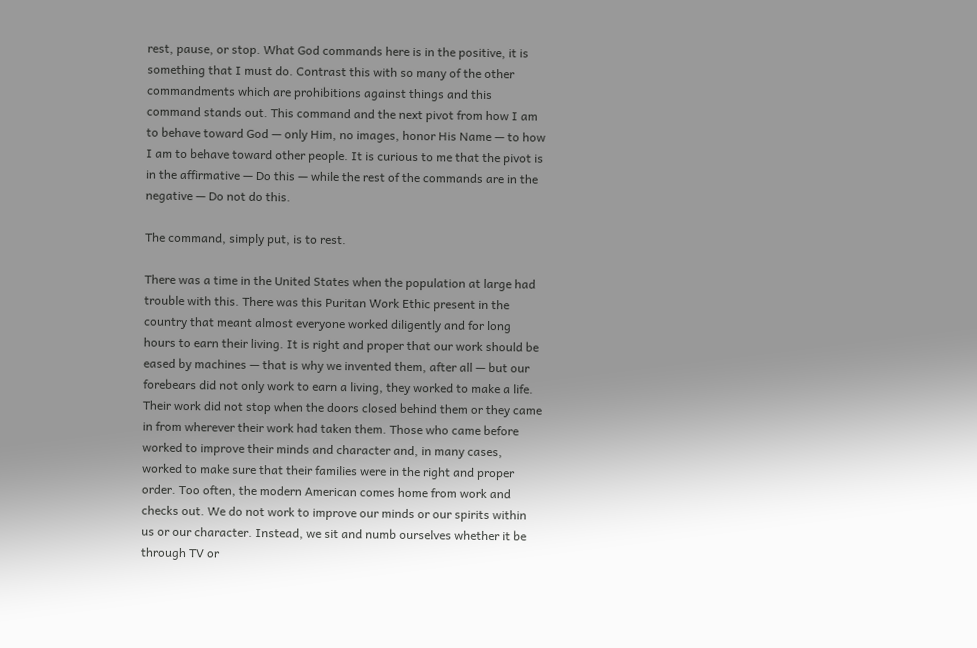rest, pause, or stop. What God commands here is in the positive, it is something that I must do. Contrast this with so many of the other commandments which are prohibitions against things and this command stands out. This command and the next pivot from how I am to behave toward God — only Him, no images, honor His Name — to how I am to behave toward other people. It is curious to me that the pivot is in the affirmative — Do this — while the rest of the commands are in the negative — Do not do this.

The command, simply put, is to rest.

There was a time in the United States when the population at large had trouble with this. There was this Puritan Work Ethic present in the country that meant almost everyone worked diligently and for long hours to earn their living. It is right and proper that our work should be eased by machines — that is why we invented them, after all — but our forebears did not only work to earn a living, they worked to make a life. Their work did not stop when the doors closed behind them or they came in from wherever their work had taken them. Those who came before worked to improve their minds and character and, in many cases, worked to make sure that their families were in the right and proper order. Too often, the modern American comes home from work and checks out. We do not work to improve our minds or our spirits within us or our character. Instead, we sit and numb ourselves whether it be through TV or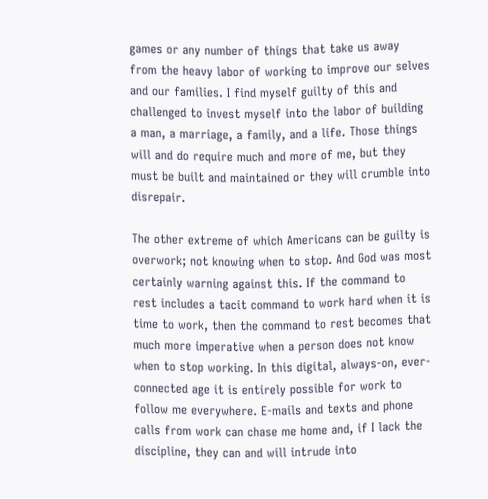games or any number of things that take us away from the heavy labor of working to improve our selves and our families. I find myself guilty of this and challenged to invest myself into the labor of building a man, a marriage, a family, and a life. Those things will and do require much and more of me, but they must be built and maintained or they will crumble into disrepair.

The other extreme of which Americans can be guilty is overwork; not knowing when to stop. And God was most certainly warning against this. If the command to rest includes a tacit command to work hard when it is time to work, then the command to rest becomes that much more imperative when a person does not know when to stop working. In this digital, always-on, ever-connected age it is entirely possible for work to follow me everywhere. E-mails and texts and phone calls from work can chase me home and, if I lack the discipline, they can and will intrude into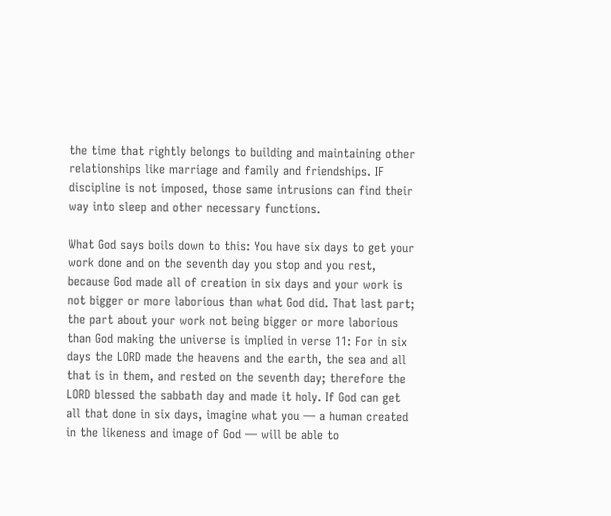the time that rightly belongs to building and maintaining other relationships like marriage and family and friendships. IF discipline is not imposed, those same intrusions can find their way into sleep and other necessary functions.

What God says boils down to this: You have six days to get your work done and on the seventh day you stop and you rest, because God made all of creation in six days and your work is not bigger or more laborious than what God did. That last part; the part about your work not being bigger or more laborious than God making the universe is implied in verse 11: For in six days the LORD made the heavens and the earth, the sea and all that is in them, and rested on the seventh day; therefore the LORD blessed the sabbath day and made it holy. If God can get all that done in six days, imagine what you — a human created in the likeness and image of God — will be able to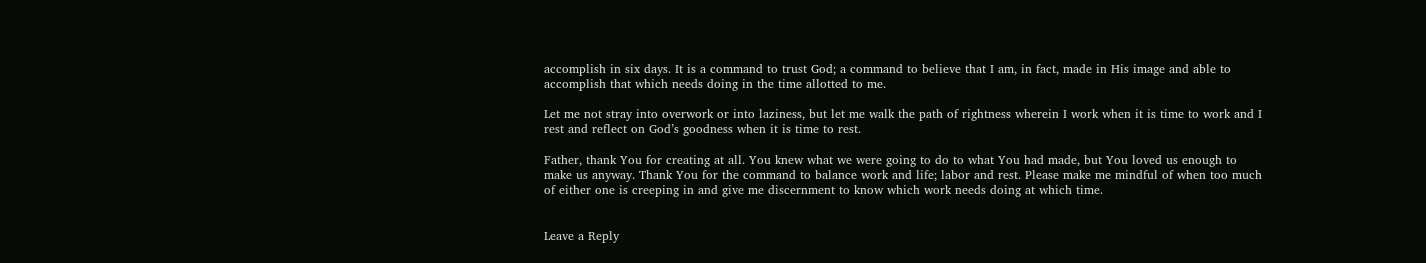accomplish in six days. It is a command to trust God; a command to believe that I am, in fact, made in His image and able to accomplish that which needs doing in the time allotted to me.

Let me not stray into overwork or into laziness, but let me walk the path of rightness wherein I work when it is time to work and I rest and reflect on God’s goodness when it is time to rest.

Father, thank You for creating at all. You knew what we were going to do to what You had made, but You loved us enough to make us anyway. Thank You for the command to balance work and life; labor and rest. Please make me mindful of when too much of either one is creeping in and give me discernment to know which work needs doing at which time.


Leave a Reply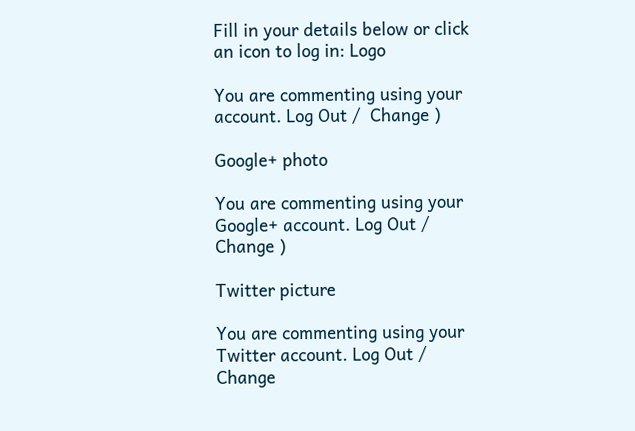Fill in your details below or click an icon to log in: Logo

You are commenting using your account. Log Out /  Change )

Google+ photo

You are commenting using your Google+ account. Log Out /  Change )

Twitter picture

You are commenting using your Twitter account. Log Out /  Change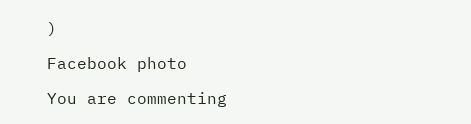)

Facebook photo

You are commenting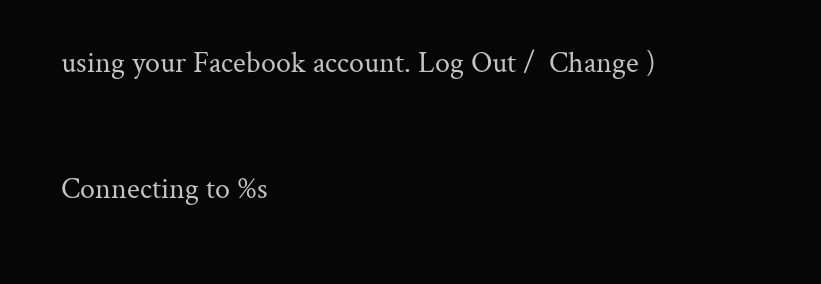using your Facebook account. Log Out /  Change )


Connecting to %s